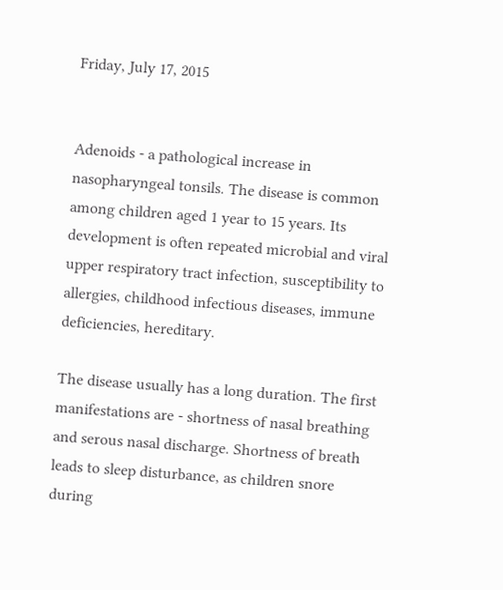Friday, July 17, 2015


Adenoids - a pathological increase in nasopharyngeal tonsils. The disease is common among children aged 1 year to 15 years. Its development is often repeated microbial and viral upper respiratory tract infection, susceptibility to allergies, childhood infectious diseases, immune deficiencies, hereditary.

The disease usually has a long duration. The first manifestations are - shortness of nasal breathing and serous nasal discharge. Shortness of breath leads to sleep disturbance, as children snore during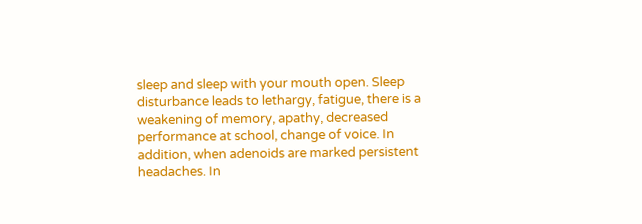sleep and sleep with your mouth open. Sleep disturbance leads to lethargy, fatigue, there is a weakening of memory, apathy, decreased performance at school, change of voice. In addition, when adenoids are marked persistent headaches. In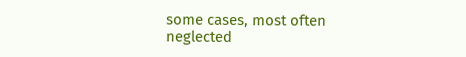some cases, most often neglected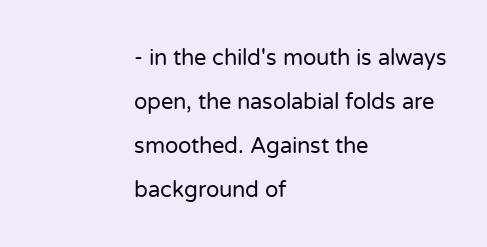- in the child's mouth is always open, the nasolabial folds are smoothed. Against the background of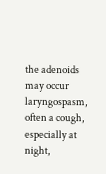the adenoids may occur laryngospasm, often a cough, especially at night,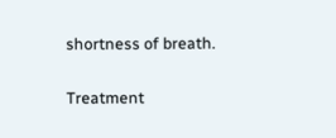shortness of breath.

Treatment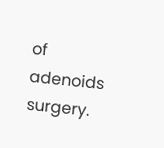of adenoids surgery.